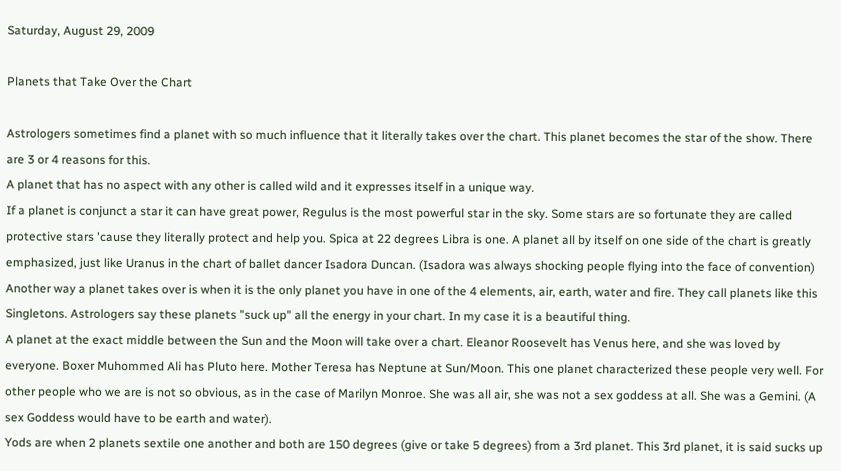Saturday, August 29, 2009

Planets that Take Over the Chart

Astrologers sometimes find a planet with so much influence that it literally takes over the chart. This planet becomes the star of the show. There are 3 or 4 reasons for this.
A planet that has no aspect with any other is called wild and it expresses itself in a unique way.
If a planet is conjunct a star it can have great power, Regulus is the most powerful star in the sky. Some stars are so fortunate they are called protective stars 'cause they literally protect and help you. Spica at 22 degrees Libra is one. A planet all by itself on one side of the chart is greatly emphasized, just like Uranus in the chart of ballet dancer Isadora Duncan. (Isadora was always shocking people flying into the face of convention) Another way a planet takes over is when it is the only planet you have in one of the 4 elements, air, earth, water and fire. They call planets like this Singletons. Astrologers say these planets "suck up" all the energy in your chart. In my case it is a beautiful thing.
A planet at the exact middle between the Sun and the Moon will take over a chart. Eleanor Roosevelt has Venus here, and she was loved by everyone. Boxer Muhommed Ali has Pluto here. Mother Teresa has Neptune at Sun/Moon. This one planet characterized these people very well. For other people who we are is not so obvious, as in the case of Marilyn Monroe. She was all air, she was not a sex goddess at all. She was a Gemini. (A sex Goddess would have to be earth and water).
Yods are when 2 planets sextile one another and both are 150 degrees (give or take 5 degrees) from a 3rd planet. This 3rd planet, it is said sucks up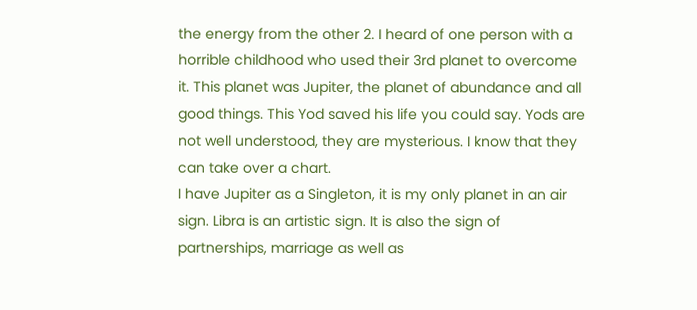the energy from the other 2. I heard of one person with a horrible childhood who used their 3rd planet to overcome it. This planet was Jupiter, the planet of abundance and all good things. This Yod saved his life you could say. Yods are not well understood, they are mysterious. I know that they can take over a chart.
I have Jupiter as a Singleton, it is my only planet in an air sign. Libra is an artistic sign. It is also the sign of partnerships, marriage as well as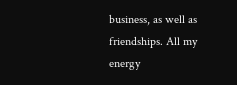business, as well as friendships. All my energy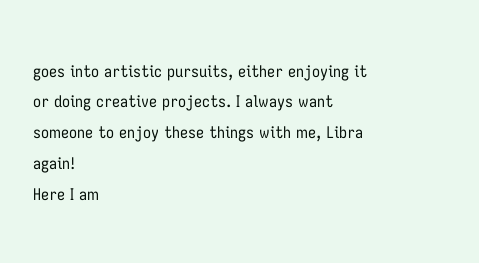goes into artistic pursuits, either enjoying it or doing creative projects. I always want someone to enjoy these things with me, Libra again!
Here I am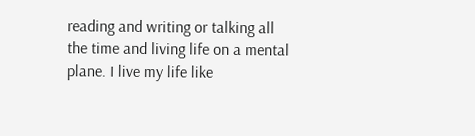reading and writing or talking all the time and living life on a mental plane. I live my life like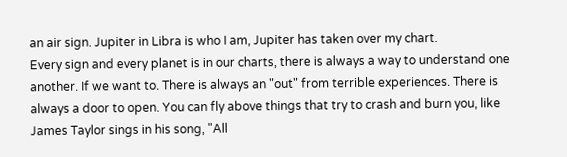an air sign. Jupiter in Libra is who I am, Jupiter has taken over my chart.
Every sign and every planet is in our charts, there is always a way to understand one another. If we want to. There is always an "out" from terrible experiences. There is always a door to open. You can fly above things that try to crash and burn you, like James Taylor sings in his song, "All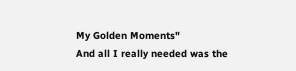My Golden Moments"
And all I really needed was the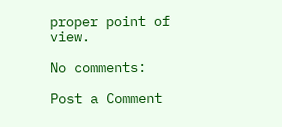proper point of view.

No comments:

Post a Comment